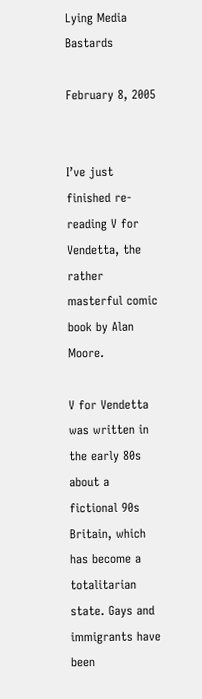Lying Media Bastards

February 8, 2005


I’ve just finished re-reading V for Vendetta, the rather masterful comic book by Alan Moore.

V for Vendetta was written in the early 80s about a fictional 90s Britain, which has become a totalitarian state. Gays and immigrants have been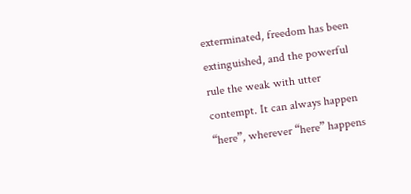exterminated, freedom has been extinguished, and the powerful rule the weak with utter contempt. It can always happen “here”, wherever “here” happens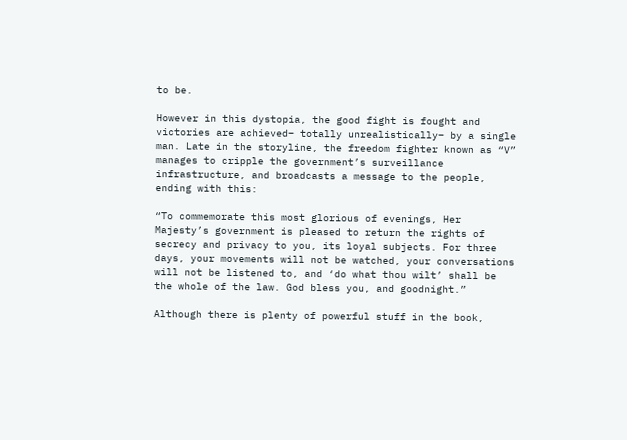to be.

However in this dystopia, the good fight is fought and victories are achieved– totally unrealistically– by a single man. Late in the storyline, the freedom fighter known as “V” manages to cripple the government’s surveillance infrastructure, and broadcasts a message to the people, ending with this:

“To commemorate this most glorious of evenings, Her Majesty’s government is pleased to return the rights of secrecy and privacy to you, its loyal subjects. For three days, your movements will not be watched, your conversations will not be listened to, and ‘do what thou wilt’ shall be the whole of the law. God bless you, and goodnight.”

Although there is plenty of powerful stuff in the book,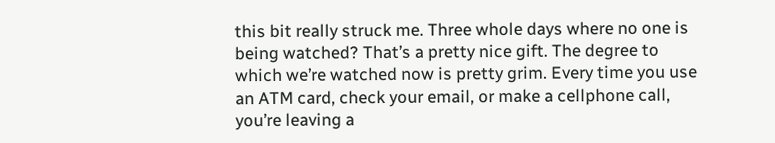this bit really struck me. Three whole days where no one is being watched? That’s a pretty nice gift. The degree to which we’re watched now is pretty grim. Every time you use an ATM card, check your email, or make a cellphone call, you’re leaving a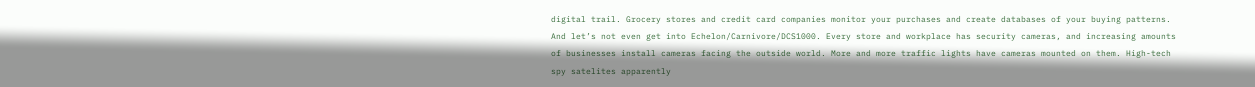digital trail. Grocery stores and credit card companies monitor your purchases and create databases of your buying patterns. And let’s not even get into Echelon/Carnivore/DCS1000. Every store and workplace has security cameras, and increasing amounts of businesses install cameras facing the outside world. More and more traffic lights have cameras mounted on them. High-tech spy satelites apparently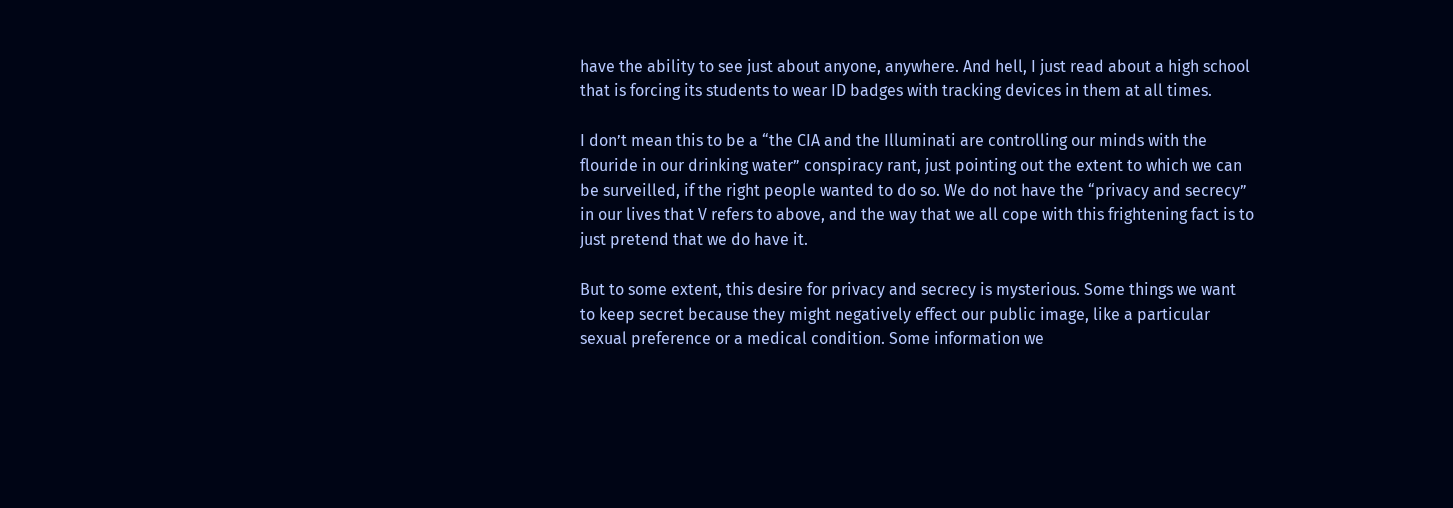have the ability to see just about anyone, anywhere. And hell, I just read about a high school that is forcing its students to wear ID badges with tracking devices in them at all times.

I don’t mean this to be a “the CIA and the Illuminati are controlling our minds with the flouride in our drinking water” conspiracy rant, just pointing out the extent to which we can be surveilled, if the right people wanted to do so. We do not have the “privacy and secrecy” in our lives that V refers to above, and the way that we all cope with this frightening fact is to just pretend that we do have it.

But to some extent, this desire for privacy and secrecy is mysterious. Some things we want to keep secret because they might negatively effect our public image, like a particular sexual preference or a medical condition. Some information we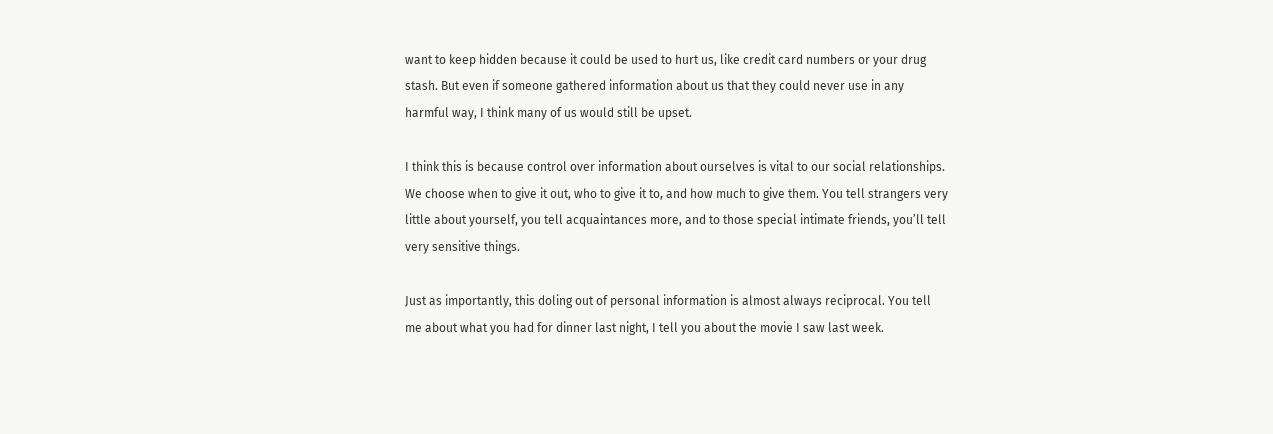want to keep hidden because it could be used to hurt us, like credit card numbers or your drug stash. But even if someone gathered information about us that they could never use in any harmful way, I think many of us would still be upset.

I think this is because control over information about ourselves is vital to our social relationships. We choose when to give it out, who to give it to, and how much to give them. You tell strangers very little about yourself, you tell acquaintances more, and to those special intimate friends, you’ll tell very sensitive things.

Just as importantly, this doling out of personal information is almost always reciprocal. You tell me about what you had for dinner last night, I tell you about the movie I saw last week.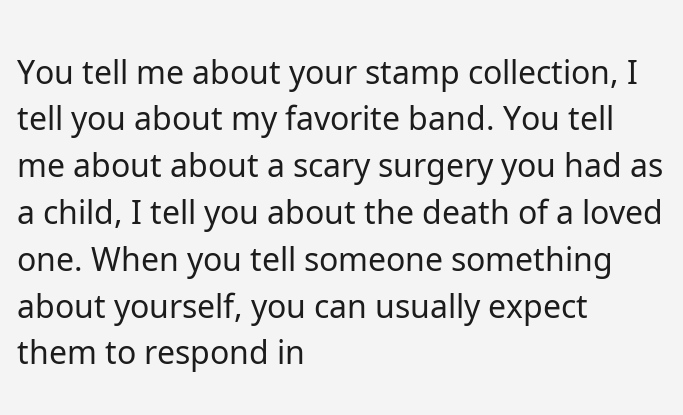You tell me about your stamp collection, I tell you about my favorite band. You tell me about about a scary surgery you had as a child, I tell you about the death of a loved one. When you tell someone something about yourself, you can usually expect them to respond in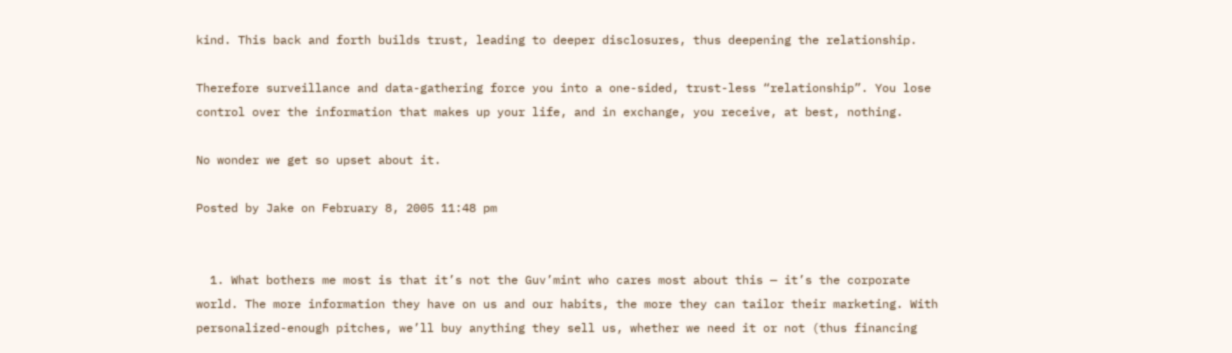kind. This back and forth builds trust, leading to deeper disclosures, thus deepening the relationship.

Therefore surveillance and data-gathering force you into a one-sided, trust-less “relationship”. You lose control over the information that makes up your life, and in exchange, you receive, at best, nothing.

No wonder we get so upset about it.

Posted by Jake on February 8, 2005 11:48 pm


  1. What bothers me most is that it’s not the Guv’mint who cares most about this — it’s the corporate world. The more information they have on us and our habits, the more they can tailor their marketing. With personalized-enough pitches, we’ll buy anything they sell us, whether we need it or not (thus financing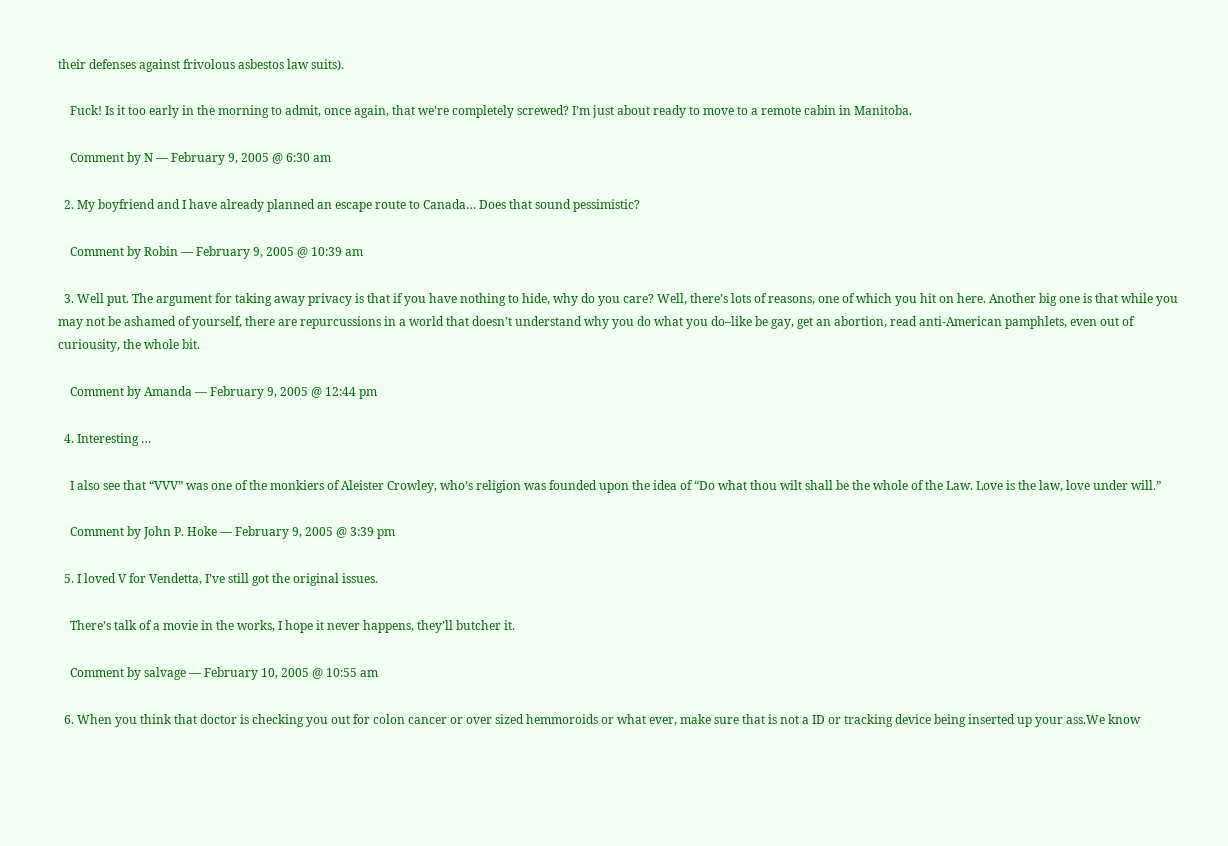their defenses against frivolous asbestos law suits).

    Fuck! Is it too early in the morning to admit, once again, that we’re completely screwed? I’m just about ready to move to a remote cabin in Manitoba.

    Comment by N — February 9, 2005 @ 6:30 am

  2. My boyfriend and I have already planned an escape route to Canada… Does that sound pessimistic?

    Comment by Robin — February 9, 2005 @ 10:39 am

  3. Well put. The argument for taking away privacy is that if you have nothing to hide, why do you care? Well, there’s lots of reasons, one of which you hit on here. Another big one is that while you may not be ashamed of yourself, there are repurcussions in a world that doesn’t understand why you do what you do–like be gay, get an abortion, read anti-American pamphlets, even out of curiousity, the whole bit.

    Comment by Amanda — February 9, 2005 @ 12:44 pm

  4. Interesting …

    I also see that “VVV” was one of the monkiers of Aleister Crowley, who’s religion was founded upon the idea of “Do what thou wilt shall be the whole of the Law. Love is the law, love under will.”

    Comment by John P. Hoke — February 9, 2005 @ 3:39 pm

  5. I loved V for Vendetta, I’ve still got the original issues.

    There’s talk of a movie in the works, I hope it never happens, they’ll butcher it.

    Comment by salvage — February 10, 2005 @ 10:55 am

  6. When you think that doctor is checking you out for colon cancer or over sized hemmoroids or what ever, make sure that is not a ID or tracking device being inserted up your ass.We know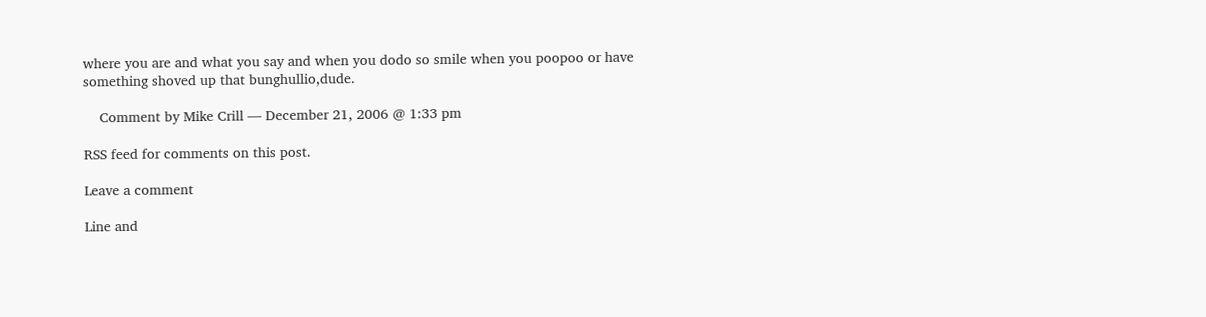where you are and what you say and when you dodo so smile when you poopoo or have something shoved up that bunghullio,dude.

    Comment by Mike Crill — December 21, 2006 @ 1:33 pm

RSS feed for comments on this post.

Leave a comment

Line and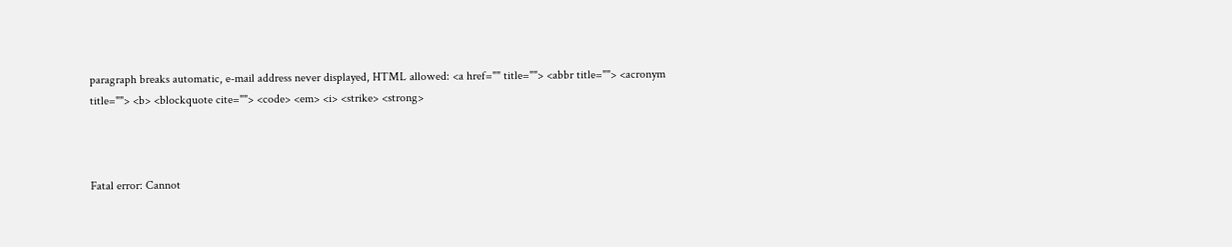paragraph breaks automatic, e-mail address never displayed, HTML allowed: <a href="" title=""> <abbr title=""> <acronym title=""> <b> <blockquote cite=""> <code> <em> <i> <strike> <strong>



Fatal error: Cannot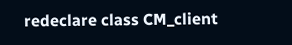redeclare class CM_client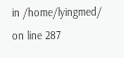in /home/lyingmed/ on line 287